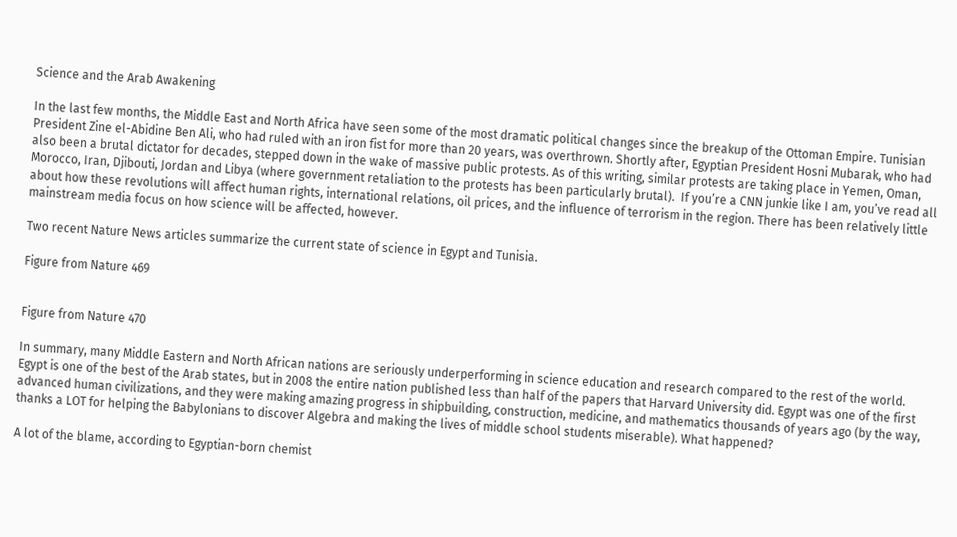Science and the Arab Awakening

In the last few months, the Middle East and North Africa have seen some of the most dramatic political changes since the breakup of the Ottoman Empire. Tunisian President Zine el-Abidine Ben Ali, who had ruled with an iron fist for more than 20 years, was overthrown. Shortly after, Egyptian President Hosni Mubarak, who had also been a brutal dictator for decades, stepped down in the wake of massive public protests. As of this writing, similar protests are taking place in Yemen, Oman, Morocco, Iran, Djibouti, Jordan and Libya (where government retaliation to the protests has been particularly brutal).  If you’re a CNN junkie like I am, you’ve read all about how these revolutions will affect human rights, international relations, oil prices, and the influence of terrorism in the region. There has been relatively little mainstream media focus on how science will be affected, however.

Two recent Nature News articles summarize the current state of science in Egypt and Tunisia.

Figure from Nature 469


Figure from Nature 470

In summary, many Middle Eastern and North African nations are seriously underperforming in science education and research compared to the rest of the world. Egypt is one of the best of the Arab states, but in 2008 the entire nation published less than half of the papers that Harvard University did. Egypt was one of the first advanced human civilizations, and they were making amazing progress in shipbuilding, construction, medicine, and mathematics thousands of years ago (by the way, thanks a LOT for helping the Babylonians to discover Algebra and making the lives of middle school students miserable). What happened?

A lot of the blame, according to Egyptian-born chemist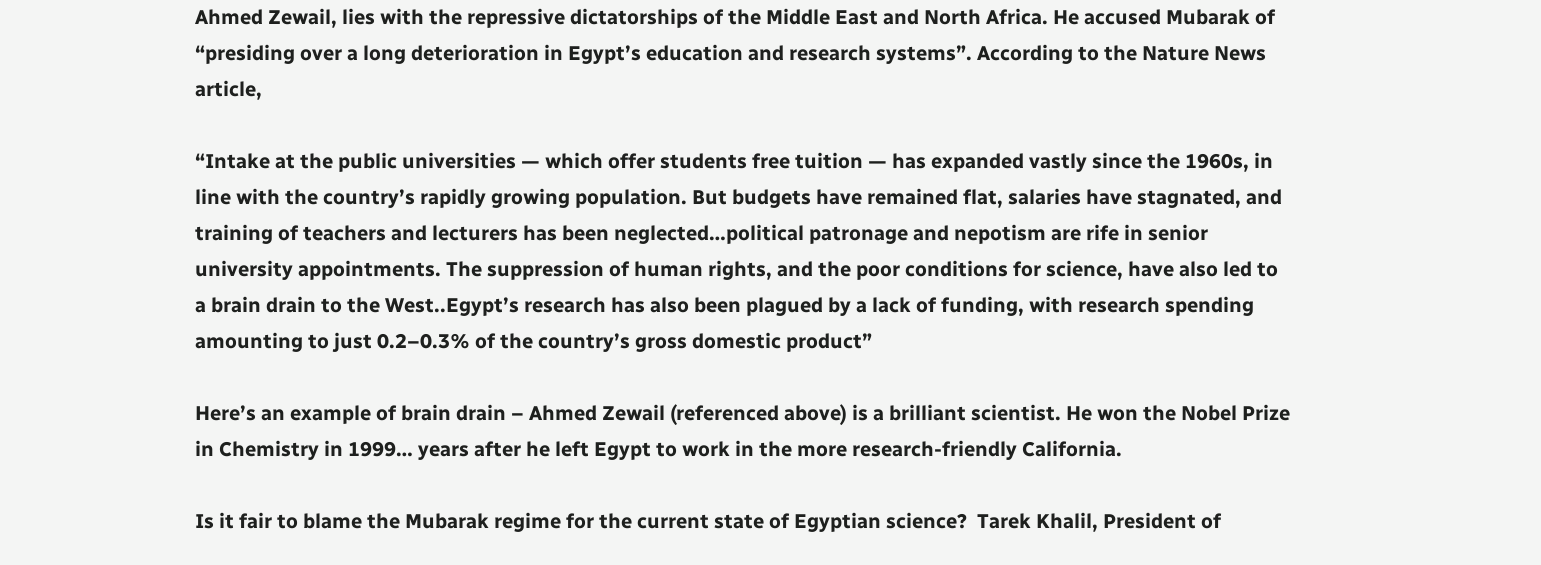Ahmed Zewail, lies with the repressive dictatorships of the Middle East and North Africa. He accused Mubarak of “presiding over a long deterioration in Egypt’s education and research systems”. According to the Nature News article,

“Intake at the public universities — which offer students free tuition — has expanded vastly since the 1960s, in line with the country’s rapidly growing population. But budgets have remained flat, salaries have stagnated, and training of teachers and lecturers has been neglected…political patronage and nepotism are rife in senior university appointments. The suppression of human rights, and the poor conditions for science, have also led to a brain drain to the West..Egypt’s research has also been plagued by a lack of funding, with research spending amounting to just 0.2–0.3% of the country’s gross domestic product”

Here’s an example of brain drain – Ahmed Zewail (referenced above) is a brilliant scientist. He won the Nobel Prize in Chemistry in 1999… years after he left Egypt to work in the more research-friendly California.

Is it fair to blame the Mubarak regime for the current state of Egyptian science?  Tarek Khalil, President of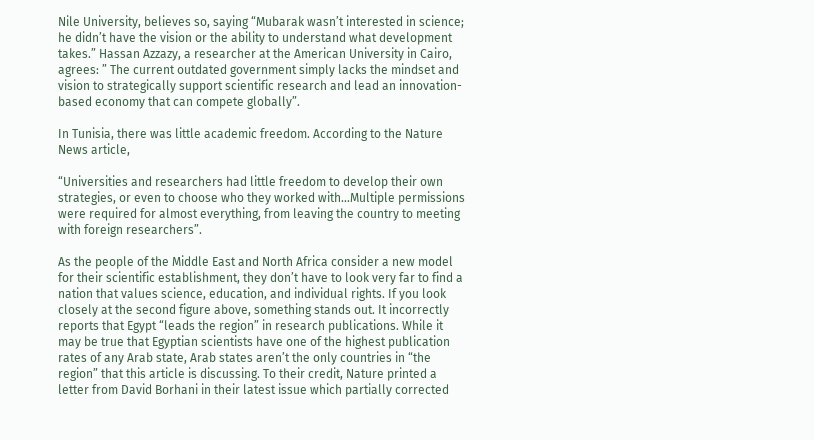Nile University, believes so, saying “Mubarak wasn’t interested in science; he didn’t have the vision or the ability to understand what development takes.” Hassan Azzazy, a researcher at the American University in Cairo, agrees: ” The current outdated government simply lacks the mindset and vision to strategically support scientific research and lead an innovation-based economy that can compete globally”.

In Tunisia, there was little academic freedom. According to the Nature News article,

“Universities and researchers had little freedom to develop their own strategies, or even to choose who they worked with…Multiple permissions were required for almost everything, from leaving the country to meeting with foreign researchers”.

As the people of the Middle East and North Africa consider a new model for their scientific establishment, they don’t have to look very far to find a nation that values science, education, and individual rights. If you look closely at the second figure above, something stands out. It incorrectly reports that Egypt “leads the region” in research publications. While it may be true that Egyptian scientists have one of the highest publication rates of any Arab state, Arab states aren’t the only countries in “the region” that this article is discussing. To their credit, Nature printed a letter from David Borhani in their latest issue which partially corrected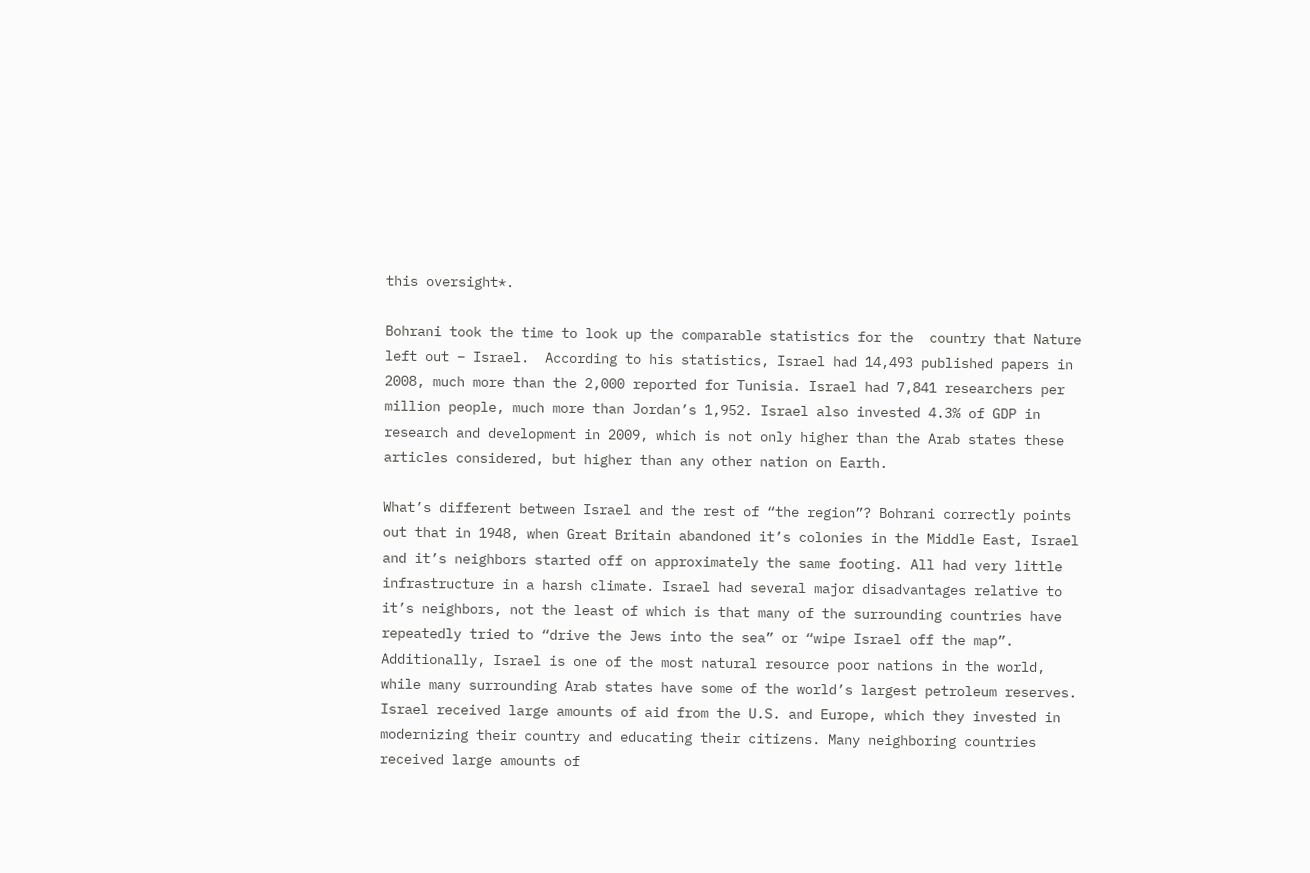this oversight*.

Bohrani took the time to look up the comparable statistics for the  country that Nature left out – Israel.  According to his statistics, Israel had 14,493 published papers in 2008, much more than the 2,000 reported for Tunisia. Israel had 7,841 researchers per million people, much more than Jordan’s 1,952. Israel also invested 4.3% of GDP in research and development in 2009, which is not only higher than the Arab states these articles considered, but higher than any other nation on Earth.

What’s different between Israel and the rest of “the region”? Bohrani correctly points out that in 1948, when Great Britain abandoned it’s colonies in the Middle East, Israel and it’s neighbors started off on approximately the same footing. All had very little infrastructure in a harsh climate. Israel had several major disadvantages relative to it’s neighbors, not the least of which is that many of the surrounding countries have repeatedly tried to “drive the Jews into the sea” or “wipe Israel off the map”. Additionally, Israel is one of the most natural resource poor nations in the world, while many surrounding Arab states have some of the world’s largest petroleum reserves. Israel received large amounts of aid from the U.S. and Europe, which they invested in modernizing their country and educating their citizens. Many neighboring countries received large amounts of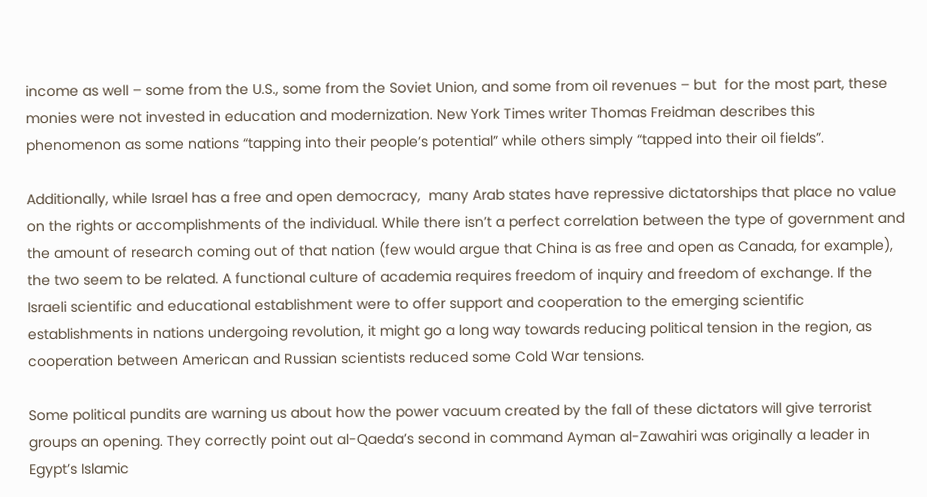income as well – some from the U.S., some from the Soviet Union, and some from oil revenues – but  for the most part, these monies were not invested in education and modernization. New York Times writer Thomas Freidman describes this phenomenon as some nations “tapping into their people’s potential” while others simply “tapped into their oil fields”.

Additionally, while Israel has a free and open democracy,  many Arab states have repressive dictatorships that place no value on the rights or accomplishments of the individual. While there isn’t a perfect correlation between the type of government and the amount of research coming out of that nation (few would argue that China is as free and open as Canada, for example), the two seem to be related. A functional culture of academia requires freedom of inquiry and freedom of exchange. If the Israeli scientific and educational establishment were to offer support and cooperation to the emerging scientific establishments in nations undergoing revolution, it might go a long way towards reducing political tension in the region, as cooperation between American and Russian scientists reduced some Cold War tensions.

Some political pundits are warning us about how the power vacuum created by the fall of these dictators will give terrorist groups an opening. They correctly point out al-Qaeda’s second in command Ayman al-Zawahiri was originally a leader in Egypt’s Islamic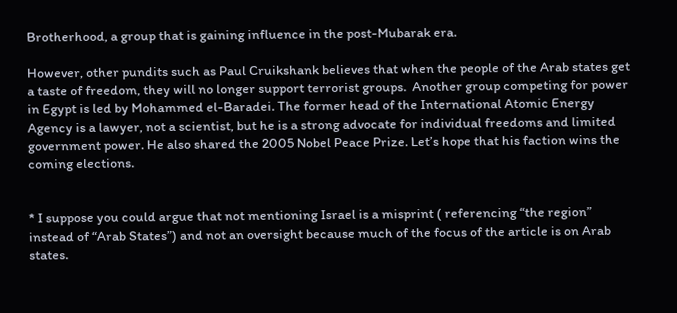Brotherhood, a group that is gaining influence in the post-Mubarak era.

However, other pundits such as Paul Cruikshank believes that when the people of the Arab states get a taste of freedom, they will no longer support terrorist groups.  Another group competing for power in Egypt is led by Mohammed el-Baradei. The former head of the International Atomic Energy Agency is a lawyer, not a scientist, but he is a strong advocate for individual freedoms and limited government power. He also shared the 2005 Nobel Peace Prize. Let’s hope that his faction wins the coming elections.


* I suppose you could argue that not mentioning Israel is a misprint ( referencing “the region” instead of “Arab States”) and not an oversight because much of the focus of the article is on Arab states.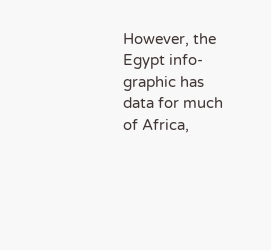However, the Egypt info-graphic has data for much of Africa,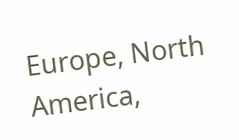Europe, North America,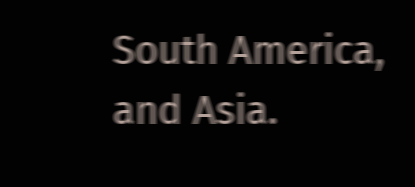South America, and Asia.